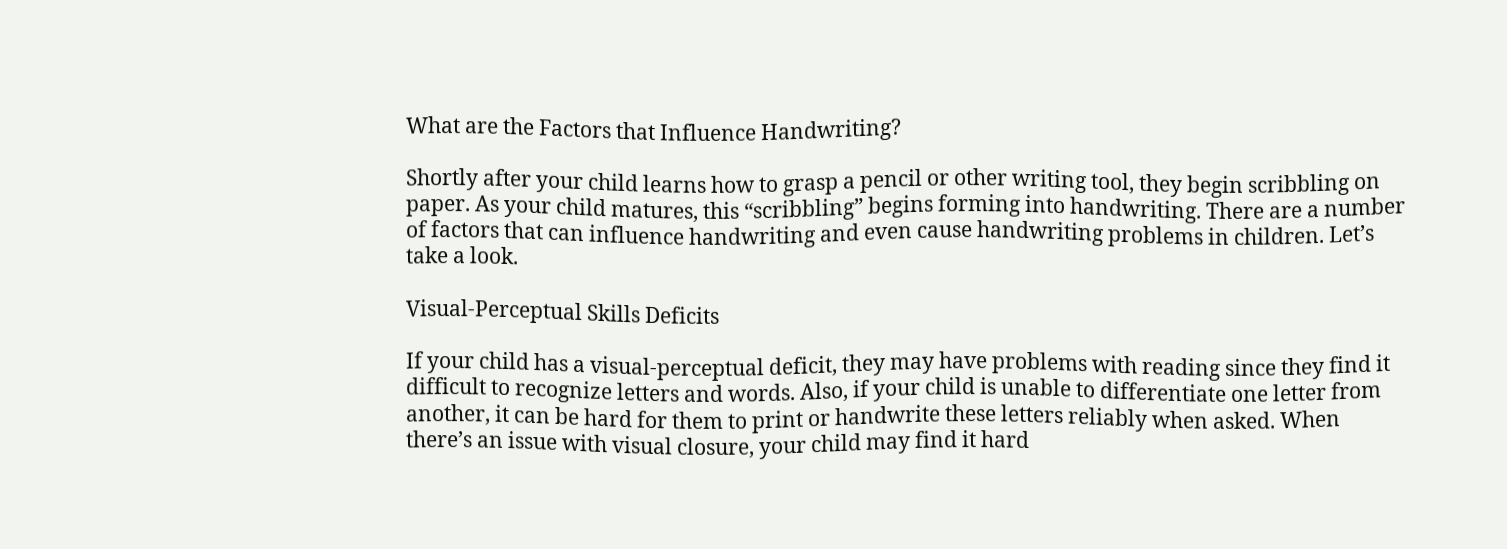What are the Factors that Influence Handwriting?

Shortly after your child learns how to grasp a pencil or other writing tool, they begin scribbling on paper. As your child matures, this “scribbling” begins forming into handwriting. There are a number of factors that can influence handwriting and even cause handwriting problems in children. Let’s take a look.

Visual-Perceptual Skills Deficits

If your child has a visual-perceptual deficit, they may have problems with reading since they find it difficult to recognize letters and words. Also, if your child is unable to differentiate one letter from another, it can be hard for them to print or handwrite these letters reliably when asked. When there’s an issue with visual closure, your child may find it hard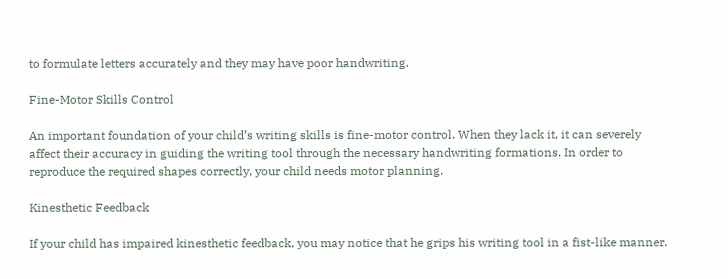to formulate letters accurately and they may have poor handwriting.

Fine-Motor Skills Control

An important foundation of your child’s writing skills is fine-motor control. When they lack it, it can severely affect their accuracy in guiding the writing tool through the necessary handwriting formations. In order to reproduce the required shapes correctly, your child needs motor planning.

Kinesthetic Feedback

If your child has impaired kinesthetic feedback, you may notice that he grips his writing tool in a fist-like manner.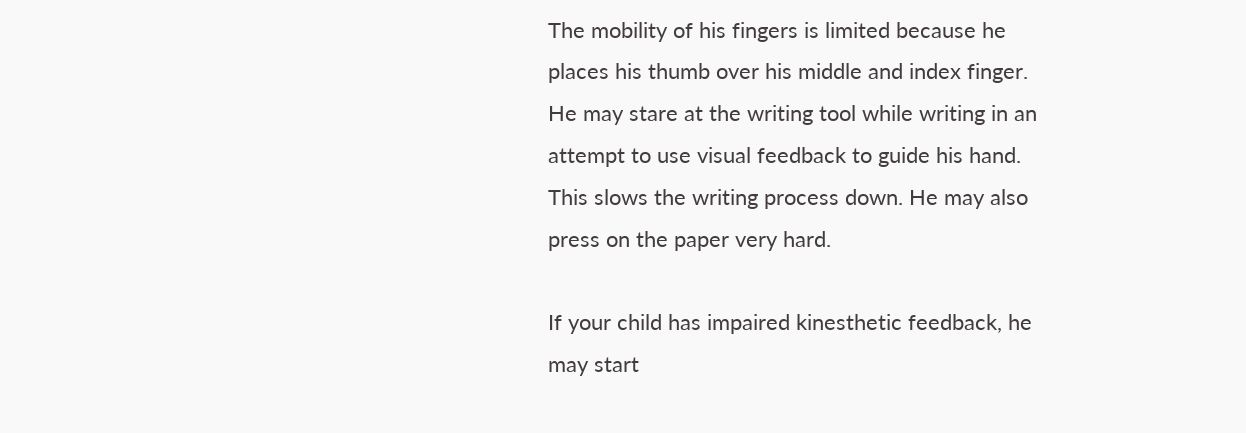The mobility of his fingers is limited because he places his thumb over his middle and index finger. He may stare at the writing tool while writing in an attempt to use visual feedback to guide his hand. This slows the writing process down. He may also press on the paper very hard.

If your child has impaired kinesthetic feedback, he may start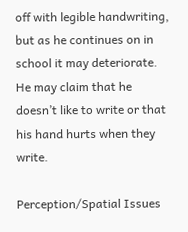off with legible handwriting, but as he continues on in school it may deteriorate. He may claim that he doesn’t like to write or that his hand hurts when they write.

Perception/Spatial Issues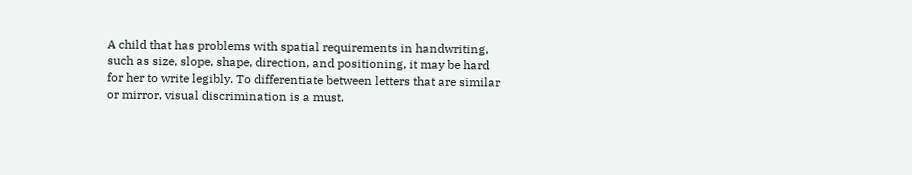A child that has problems with spatial requirements in handwriting, such as size, slope, shape, direction, and positioning, it may be hard for her to write legibly. To differentiate between letters that are similar or mirror, visual discrimination is a must.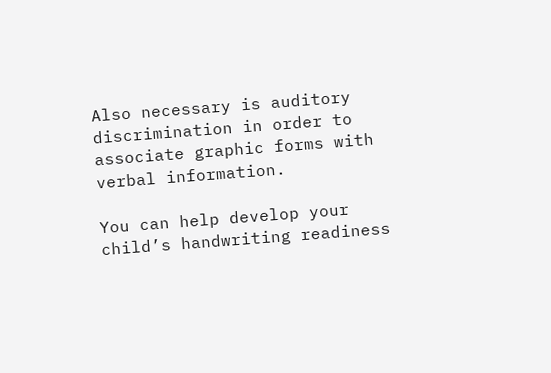Also necessary is auditory discrimination in order to associate graphic forms with verbal information.

You can help develop your child’s handwriting readiness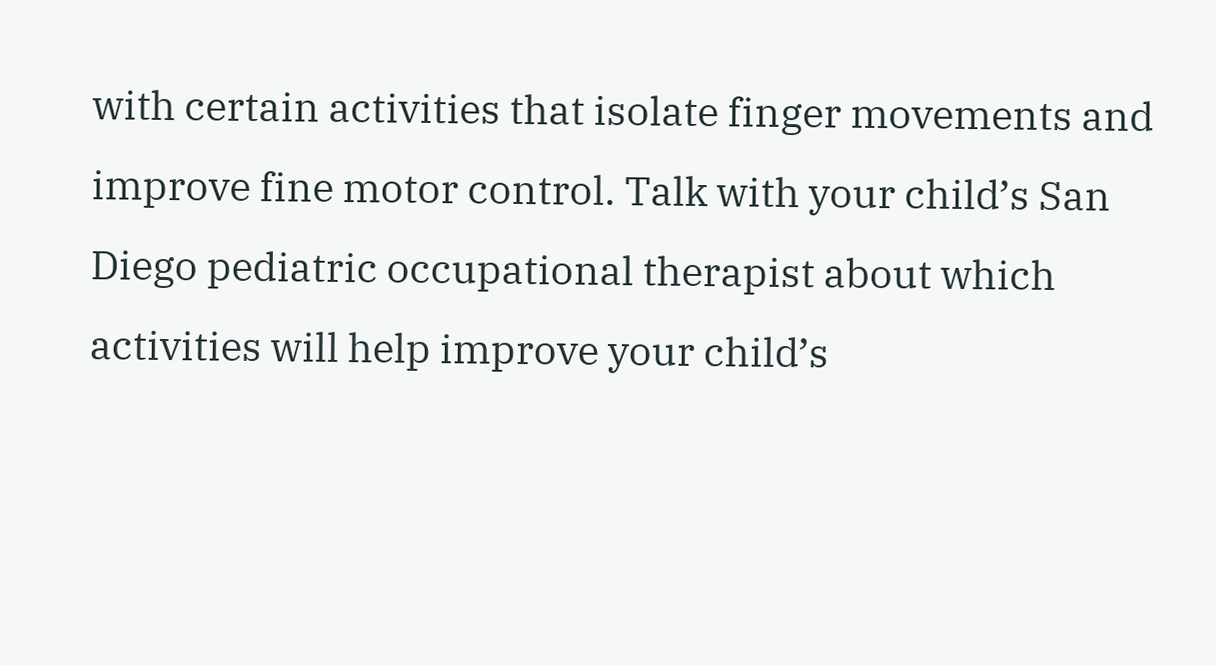with certain activities that isolate finger movements and improve fine motor control. Talk with your child’s San Diego pediatric occupational therapist about which activities will help improve your child’s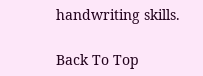handwriting skills.

Back To Top